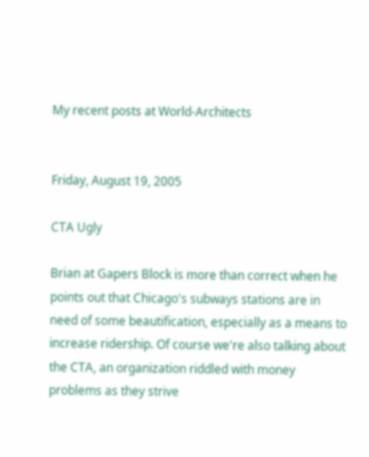My recent posts at World-Architects


Friday, August 19, 2005

CTA Ugly

Brian at Gapers Block is more than correct when he points out that Chicago's subways stations are in need of some beautification, especially as a means to increase ridership. Of course we're also talking about the CTA, an organization riddled with money problems as they strive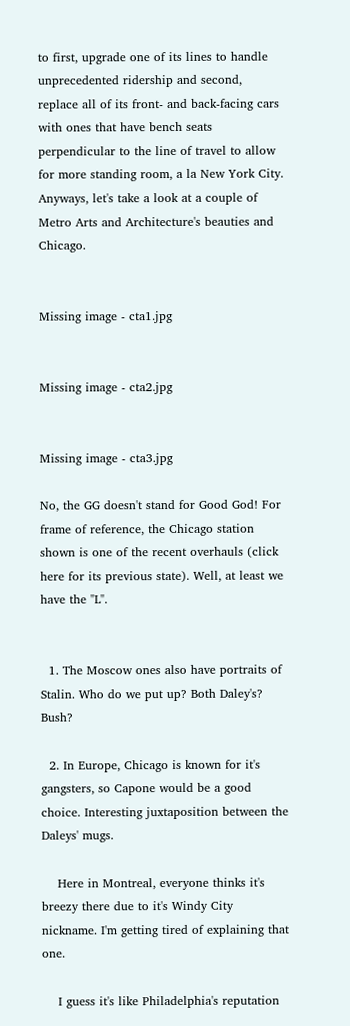to first, upgrade one of its lines to handle unprecedented ridership and second, replace all of its front- and back-facing cars with ones that have bench seats perpendicular to the line of travel to allow for more standing room, a la New York City. Anyways, let's take a look at a couple of Metro Arts and Architecture's beauties and Chicago.


Missing image - cta1.jpg


Missing image - cta2.jpg


Missing image - cta3.jpg

No, the GG doesn't stand for Good God! For frame of reference, the Chicago station shown is one of the recent overhauls (click here for its previous state). Well, at least we have the "L".


  1. The Moscow ones also have portraits of Stalin. Who do we put up? Both Daley's? Bush?

  2. In Europe, Chicago is known for it's gangsters, so Capone would be a good choice. Interesting juxtaposition between the Daleys' mugs.

    Here in Montreal, everyone thinks it's breezy there due to it's Windy City nickname. I'm getting tired of explaining that one.

    I guess it's like Philadelphia's reputation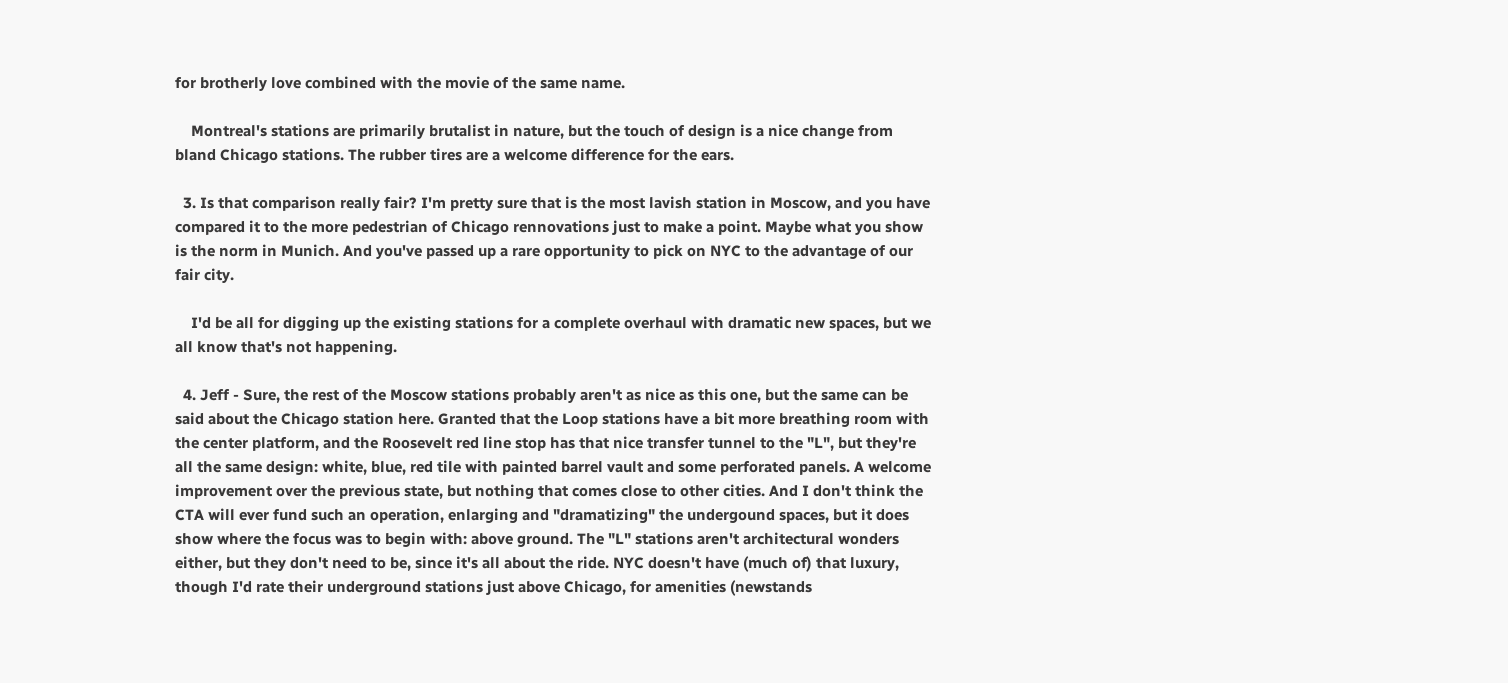for brotherly love combined with the movie of the same name.

    Montreal's stations are primarily brutalist in nature, but the touch of design is a nice change from bland Chicago stations. The rubber tires are a welcome difference for the ears.

  3. Is that comparison really fair? I'm pretty sure that is the most lavish station in Moscow, and you have compared it to the more pedestrian of Chicago rennovations just to make a point. Maybe what you show is the norm in Munich. And you've passed up a rare opportunity to pick on NYC to the advantage of our fair city.

    I'd be all for digging up the existing stations for a complete overhaul with dramatic new spaces, but we all know that's not happening.

  4. Jeff - Sure, the rest of the Moscow stations probably aren't as nice as this one, but the same can be said about the Chicago station here. Granted that the Loop stations have a bit more breathing room with the center platform, and the Roosevelt red line stop has that nice transfer tunnel to the "L", but they're all the same design: white, blue, red tile with painted barrel vault and some perforated panels. A welcome improvement over the previous state, but nothing that comes close to other cities. And I don't think the CTA will ever fund such an operation, enlarging and "dramatizing" the undergound spaces, but it does show where the focus was to begin with: above ground. The "L" stations aren't architectural wonders either, but they don't need to be, since it's all about the ride. NYC doesn't have (much of) that luxury, though I'd rate their underground stations just above Chicago, for amenities (newstands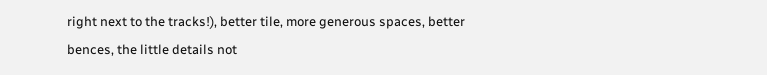right next to the tracks!), better tile, more generous spaces, better bences, the little details not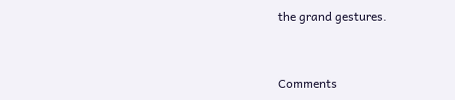the grand gestures.


Comments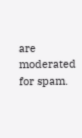are moderated for spam.